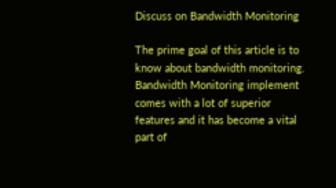Discuss on Bandwidth Monitoring

The prime goal of this article is to know about bandwidth monitoring. Bandwidth Monitoring implement comes with a lot of superior features and it has become a vital part of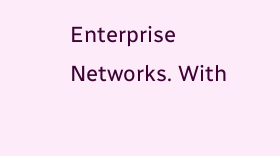Enterprise Networks. With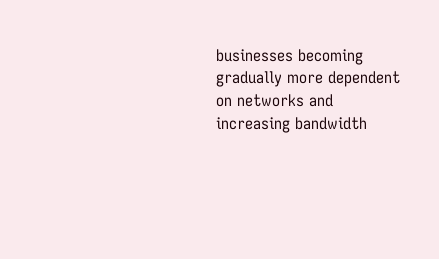businesses becoming gradually more dependent on networks and increasing bandwidth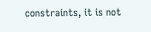constraints, it is not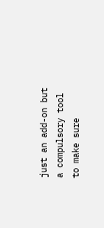just an add-on but a compulsory tool to make sure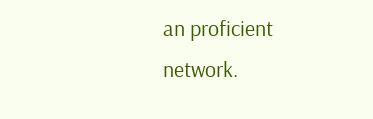an proficient network.